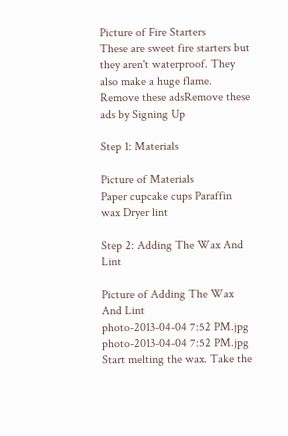Picture of Fire Starters
These are sweet fire starters but they aren't waterproof. They also make a huge flame.
Remove these adsRemove these ads by Signing Up

Step 1: Materials

Picture of Materials
Paper cupcake cups Paraffin wax Dryer lint

Step 2: Adding The Wax And Lint

Picture of Adding The Wax And Lint
photo-2013-04-04 7:52 PM.jpg
photo-2013-04-04 7:52 PM.jpg
Start melting the wax. Take the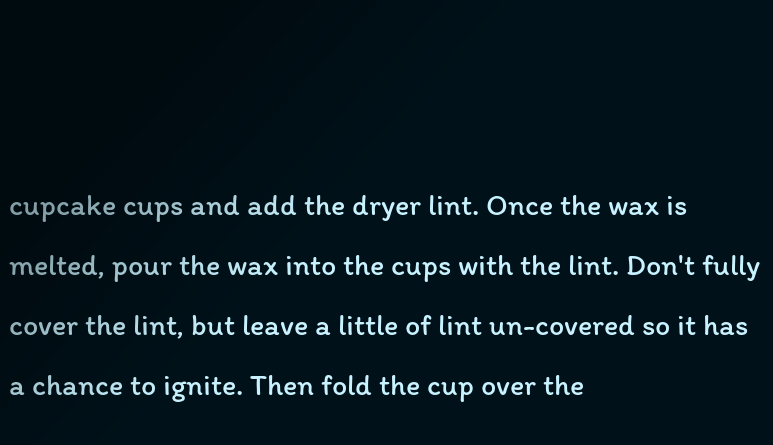cupcake cups and add the dryer lint. Once the wax is melted, pour the wax into the cups with the lint. Don't fully cover the lint, but leave a little of lint un-covered so it has a chance to ignite. Then fold the cup over the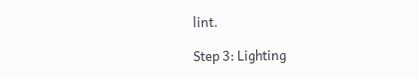lint.

Step 3: Lighting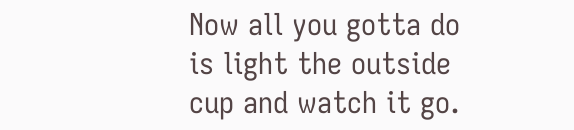Now all you gotta do is light the outside cup and watch it go.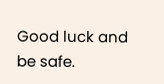Good luck and be safe.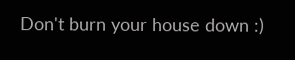Don't burn your house down :)